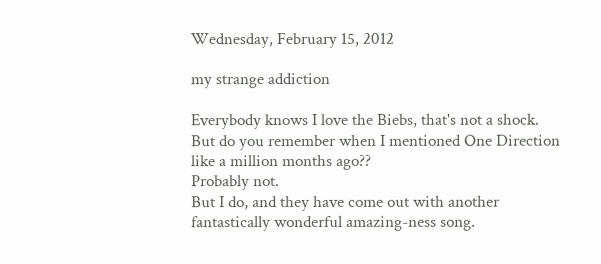Wednesday, February 15, 2012

my strange addiction

Everybody knows I love the Biebs, that's not a shock.
But do you remember when I mentioned One Direction like a million months ago??
Probably not.
But I do, and they have come out with another fantastically wonderful amazing-ness song.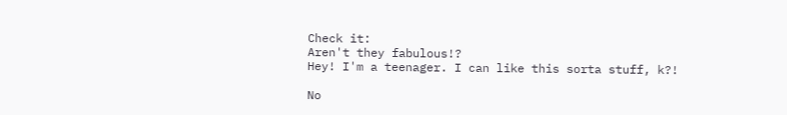Check it:
Aren't they fabulous!?
Hey! I'm a teenager. I can like this sorta stuff, k?!

No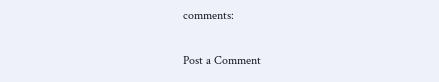comments:

Post a Comment